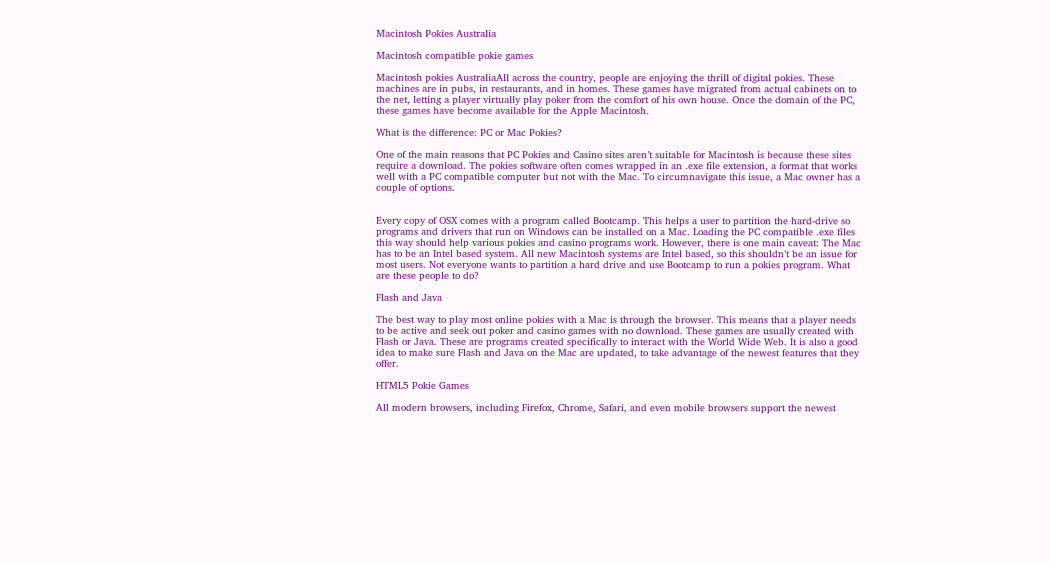Macintosh Pokies Australia

Macintosh compatible pokie games

Macintosh pokies AustraliaAll across the country, people are enjoying the thrill of digital pokies. These machines are in pubs, in restaurants, and in homes. These games have migrated from actual cabinets on to the net, letting a player virtually play poker from the comfort of his own house. Once the domain of the PC, these games have become available for the Apple Macintosh.

What is the difference: PC or Mac Pokies?

One of the main reasons that PC Pokies and Casino sites aren’t suitable for Macintosh is because these sites require a download. The pokies software often comes wrapped in an .exe file extension, a format that works well with a PC compatible computer but not with the Mac. To circumnavigate this issue, a Mac owner has a couple of options.


Every copy of OSX comes with a program called Bootcamp. This helps a user to partition the hard-drive so programs and drivers that run on Windows can be installed on a Mac. Loading the PC compatible .exe files this way should help various pokies and casino programs work. However, there is one main caveat: The Mac has to be an Intel based system. All new Macintosh systems are Intel based, so this shouldn’t be an issue for most users. Not everyone wants to partition a hard drive and use Bootcamp to run a pokies program. What are these people to do?

Flash and Java

The best way to play most online pokies with a Mac is through the browser. This means that a player needs to be active and seek out poker and casino games with no download. These games are usually created with Flash or Java. These are programs created specifically to interact with the World Wide Web. It is also a good idea to make sure Flash and Java on the Mac are updated, to take advantage of the newest features that they offer.

HTML5 Pokie Games

All modern browsers, including Firefox, Chrome, Safari, and even mobile browsers support the newest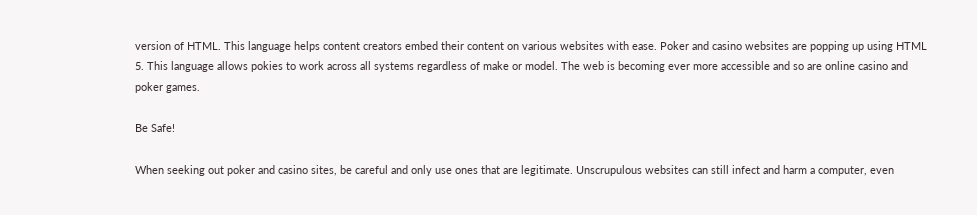version of HTML. This language helps content creators embed their content on various websites with ease. Poker and casino websites are popping up using HTML 5. This language allows pokies to work across all systems regardless of make or model. The web is becoming ever more accessible and so are online casino and poker games.

Be Safe!

When seeking out poker and casino sites, be careful and only use ones that are legitimate. Unscrupulous websites can still infect and harm a computer, even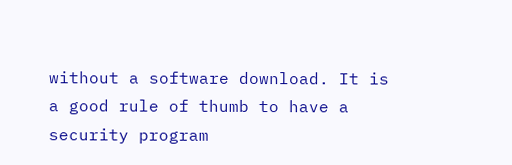without a software download. It is a good rule of thumb to have a security program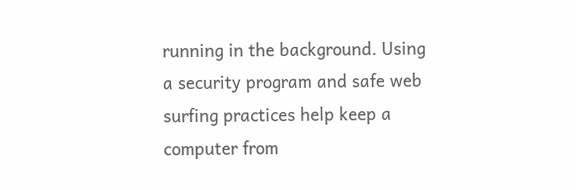running in the background. Using a security program and safe web surfing practices help keep a computer from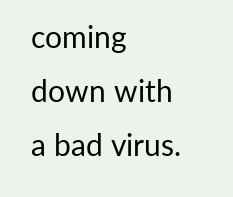coming down with a bad virus.